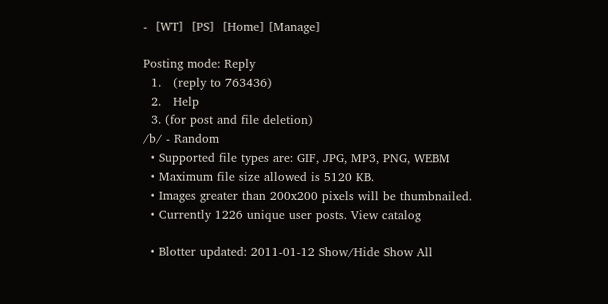-  [WT]  [PS]  [Home] [Manage]

Posting mode: Reply
  1.   (reply to 763436)
  2.   Help
  3. (for post and file deletion)
/b/ - Random
  • Supported file types are: GIF, JPG, MP3, PNG, WEBM
  • Maximum file size allowed is 5120 KB.
  • Images greater than 200x200 pixels will be thumbnailed.
  • Currently 1226 unique user posts. View catalog

  • Blotter updated: 2011-01-12 Show/Hide Show All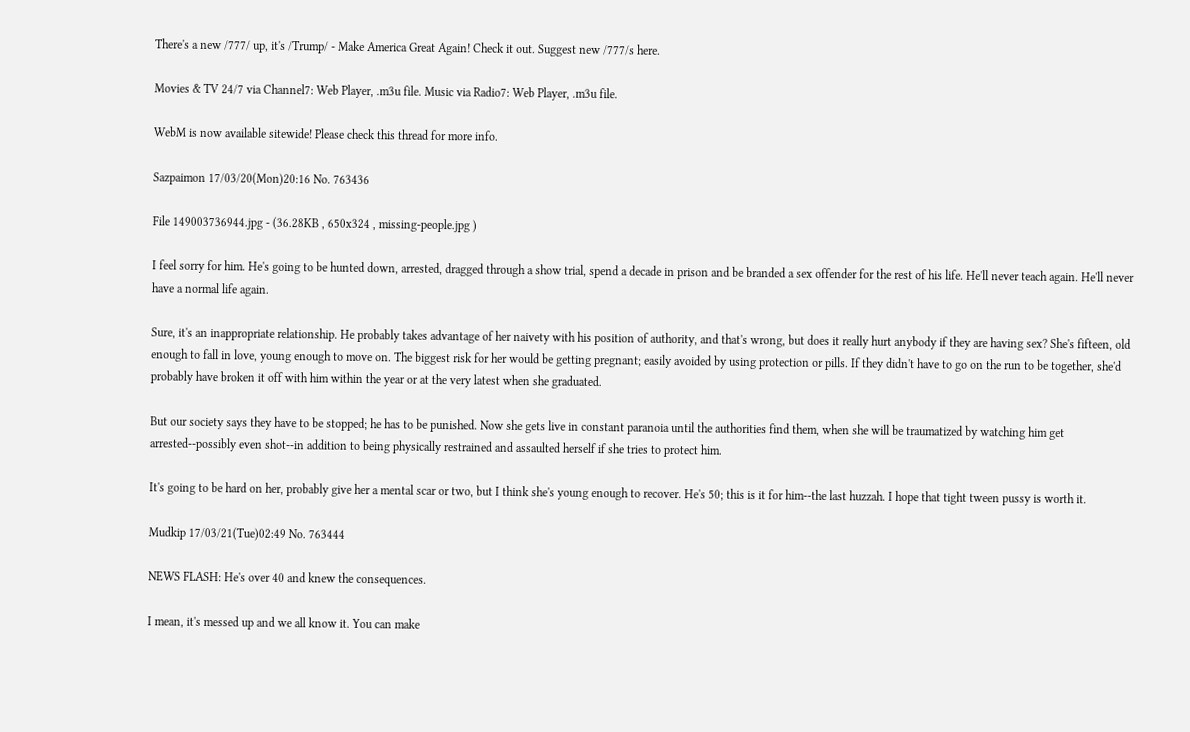There's a new /777/ up, it's /Trump/ - Make America Great Again! Check it out. Suggest new /777/s here.

Movies & TV 24/7 via Channel7: Web Player, .m3u file. Music via Radio7: Web Player, .m3u file.

WebM is now available sitewide! Please check this thread for more info.

Sazpaimon 17/03/20(Mon)20:16 No. 763436

File 149003736944.jpg - (36.28KB , 650x324 , missing-people.jpg )

I feel sorry for him. He's going to be hunted down, arrested, dragged through a show trial, spend a decade in prison and be branded a sex offender for the rest of his life. He'll never teach again. He'll never have a normal life again.

Sure, it's an inappropriate relationship. He probably takes advantage of her naivety with his position of authority, and that's wrong, but does it really hurt anybody if they are having sex? She's fifteen, old enough to fall in love, young enough to move on. The biggest risk for her would be getting pregnant; easily avoided by using protection or pills. If they didn't have to go on the run to be together, she'd probably have broken it off with him within the year or at the very latest when she graduated.

But our society says they have to be stopped; he has to be punished. Now she gets live in constant paranoia until the authorities find them, when she will be traumatized by watching him get arrested--possibly even shot--in addition to being physically restrained and assaulted herself if she tries to protect him.

It's going to be hard on her, probably give her a mental scar or two, but I think she's young enough to recover. He's 50; this is it for him--the last huzzah. I hope that tight tween pussy is worth it.

Mudkip 17/03/21(Tue)02:49 No. 763444

NEWS FLASH: He's over 40 and knew the consequences.

I mean, it's messed up and we all know it. You can make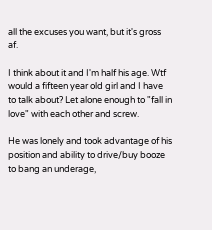all the excuses you want, but it's gross af.

I think about it and I'm half his age. Wtf would a fifteen year old girl and I have to talk about? Let alone enough to "fall in love" with each other and screw.

He was lonely and took advantage of his position and ability to drive/buy booze to bang an underage,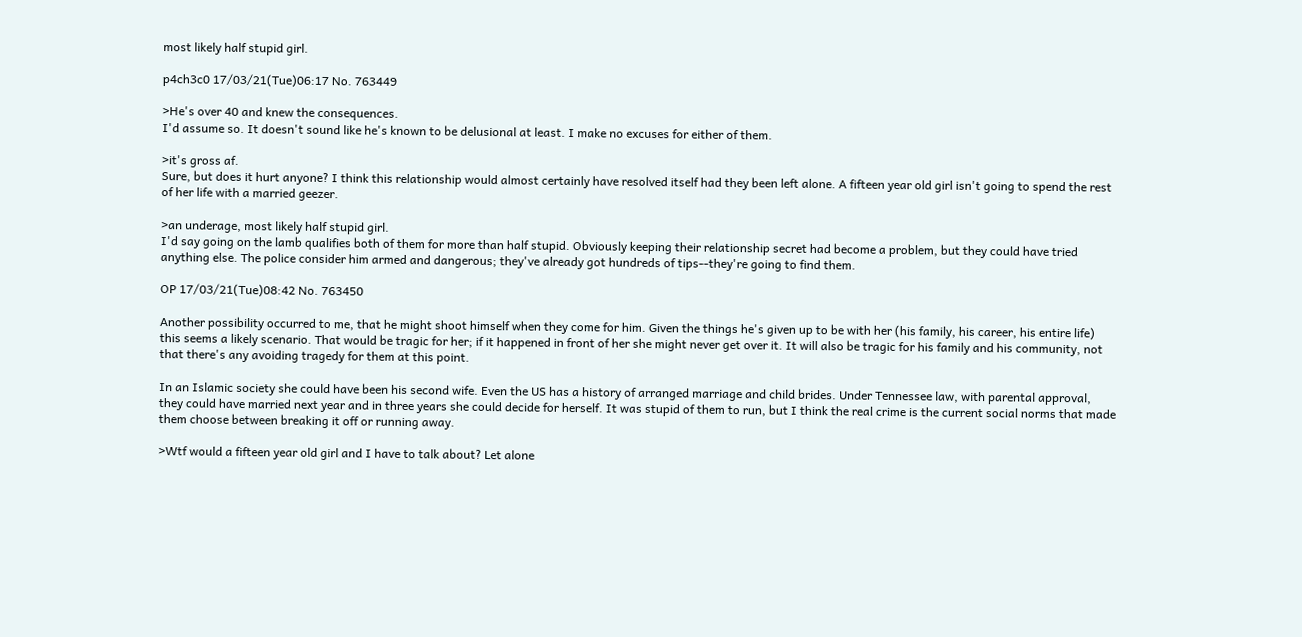most likely half stupid girl.

p4ch3c0 17/03/21(Tue)06:17 No. 763449

>He's over 40 and knew the consequences.
I'd assume so. It doesn't sound like he's known to be delusional at least. I make no excuses for either of them.

>it's gross af.
Sure, but does it hurt anyone? I think this relationship would almost certainly have resolved itself had they been left alone. A fifteen year old girl isn't going to spend the rest of her life with a married geezer.

>an underage, most likely half stupid girl.
I'd say going on the lamb qualifies both of them for more than half stupid. Obviously keeping their relationship secret had become a problem, but they could have tried anything else. The police consider him armed and dangerous; they've already got hundreds of tips--they're going to find them.

OP 17/03/21(Tue)08:42 No. 763450

Another possibility occurred to me, that he might shoot himself when they come for him. Given the things he's given up to be with her (his family, his career, his entire life) this seems a likely scenario. That would be tragic for her; if it happened in front of her she might never get over it. It will also be tragic for his family and his community, not that there's any avoiding tragedy for them at this point.

In an Islamic society she could have been his second wife. Even the US has a history of arranged marriage and child brides. Under Tennessee law, with parental approval, they could have married next year and in three years she could decide for herself. It was stupid of them to run, but I think the real crime is the current social norms that made them choose between breaking it off or running away.

>Wtf would a fifteen year old girl and I have to talk about? Let alone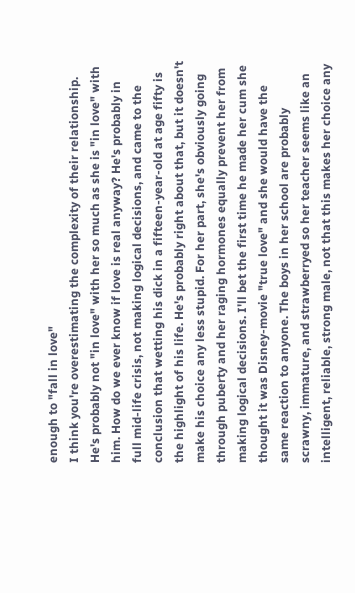enough to "fall in love"
I think you're overestimating the complexity of their relationship. He's probably not "in love" with her so much as she is "in love" with him. How do we ever know if love is real anyway? He's probably in full mid-life crisis, not making logical decisions, and came to the conclusion that wetting his dick in a fifteen-year-old at age fifty is the highlight of his life. He's probably right about that, but it doesn't make his choice any less stupid. For her part, she's obviously going through puberty and her raging hormones equally prevent her from making logical decisions. I'll bet the first time he made her cum she thought it was Disney-movie "true love" and she would have the same reaction to anyone. The boys in her school are probably scrawny, immature, and strawberryed so her teacher seems like an intelligent, reliable, strong male, not that this makes her choice any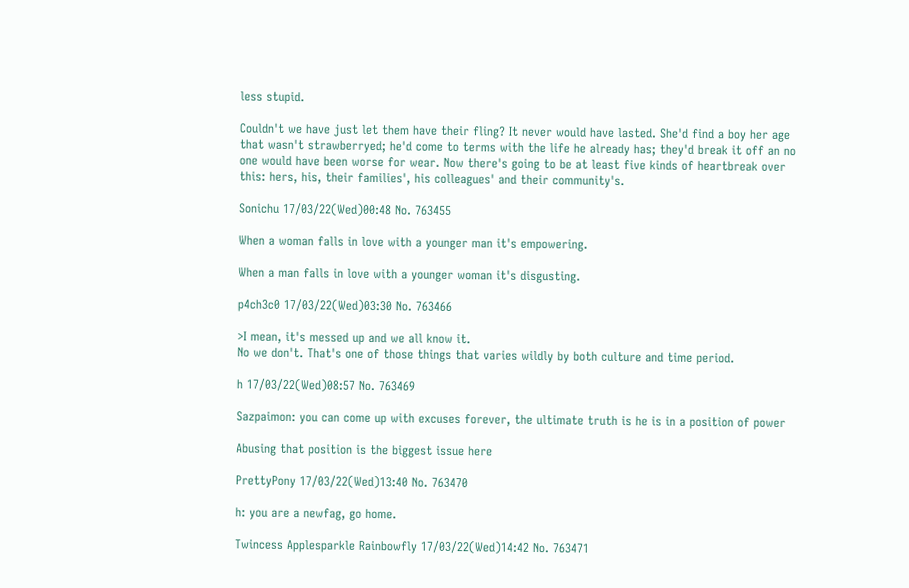less stupid.

Couldn't we have just let them have their fling? It never would have lasted. She'd find a boy her age that wasn't strawberryed; he'd come to terms with the life he already has; they'd break it off an no one would have been worse for wear. Now there's going to be at least five kinds of heartbreak over this: hers, his, their families', his colleagues' and their community's.

Sonichu 17/03/22(Wed)00:48 No. 763455

When a woman falls in love with a younger man it's empowering.

When a man falls in love with a younger woman it's disgusting.

p4ch3c0 17/03/22(Wed)03:30 No. 763466

>I mean, it's messed up and we all know it.
No we don't. That's one of those things that varies wildly by both culture and time period.

h 17/03/22(Wed)08:57 No. 763469

Sazpaimon: you can come up with excuses forever, the ultimate truth is he is in a position of power

Abusing that position is the biggest issue here

PrettyPony 17/03/22(Wed)13:40 No. 763470

h: you are a newfag, go home.

Twincess Applesparkle Rainbowfly 17/03/22(Wed)14:42 No. 763471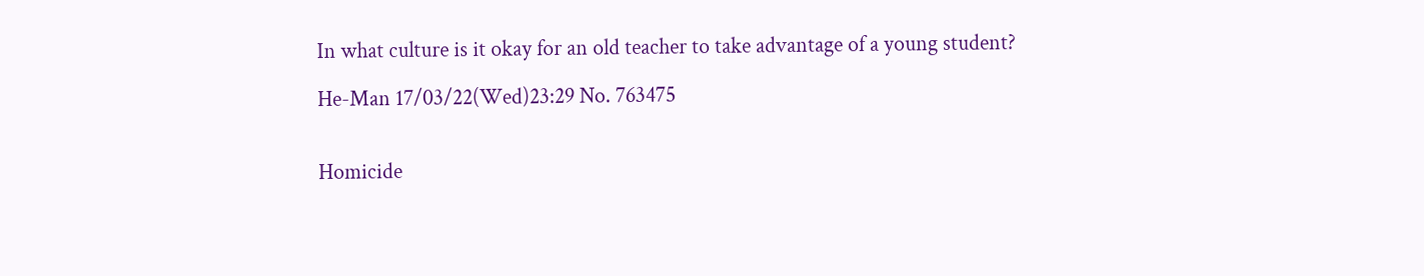In what culture is it okay for an old teacher to take advantage of a young student?

He-Man 17/03/22(Wed)23:29 No. 763475


Homicide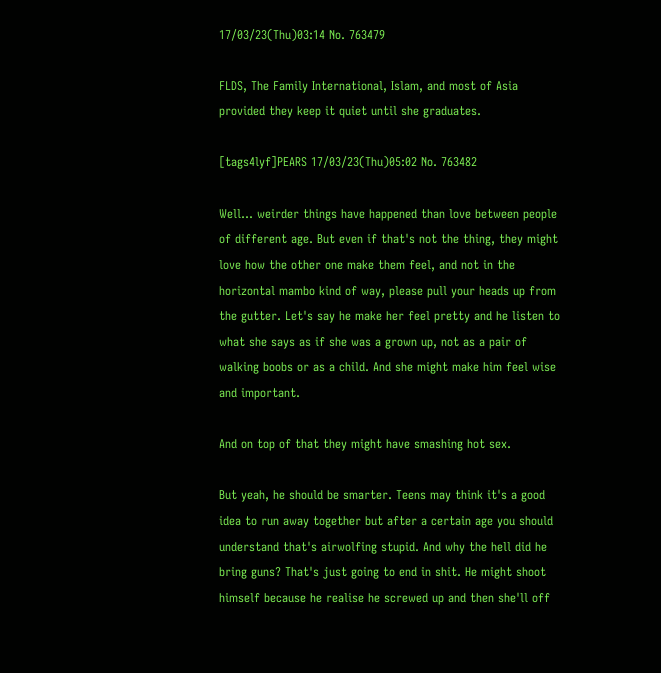17/03/23(Thu)03:14 No. 763479

FLDS, The Family International, Islam, and most of Asia provided they keep it quiet until she graduates.

[tags4lyf]PEARS 17/03/23(Thu)05:02 No. 763482

Well... weirder things have happened than love between people of different age. But even if that's not the thing, they might love how the other one make them feel, and not in the horizontal mambo kind of way, please pull your heads up from the gutter. Let's say he make her feel pretty and he listen to what she says as if she was a grown up, not as a pair of walking boobs or as a child. And she might make him feel wise and important.

And on top of that they might have smashing hot sex.

But yeah, he should be smarter. Teens may think it's a good idea to run away together but after a certain age you should understand that's airwolfing stupid. And why the hell did he bring guns? That's just going to end in shit. He might shoot himself because he realise he screwed up and then she'll off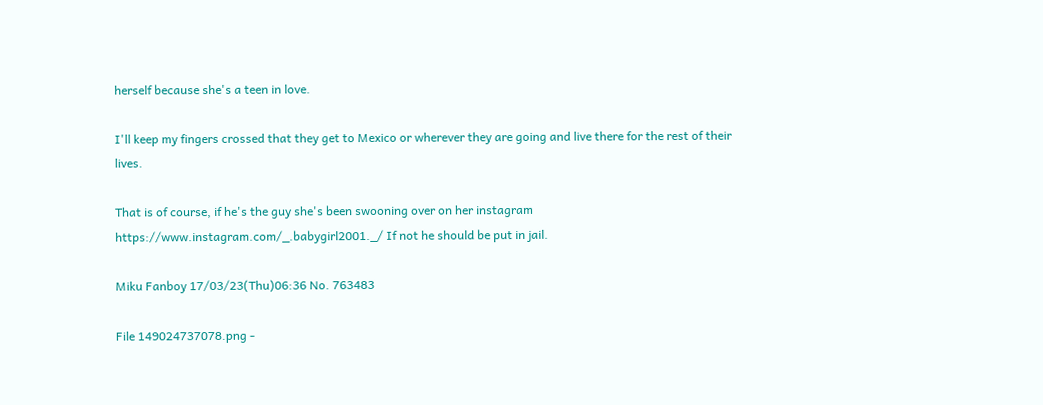herself because she's a teen in love.

I'll keep my fingers crossed that they get to Mexico or wherever they are going and live there for the rest of their lives.

That is of course, if he's the guy she's been swooning over on her instagram https://www.instagram.com/_.babygirl2001._/ If not he should be put in jail.

Miku Fanboy 17/03/23(Thu)06:36 No. 763483

File 149024737078.png -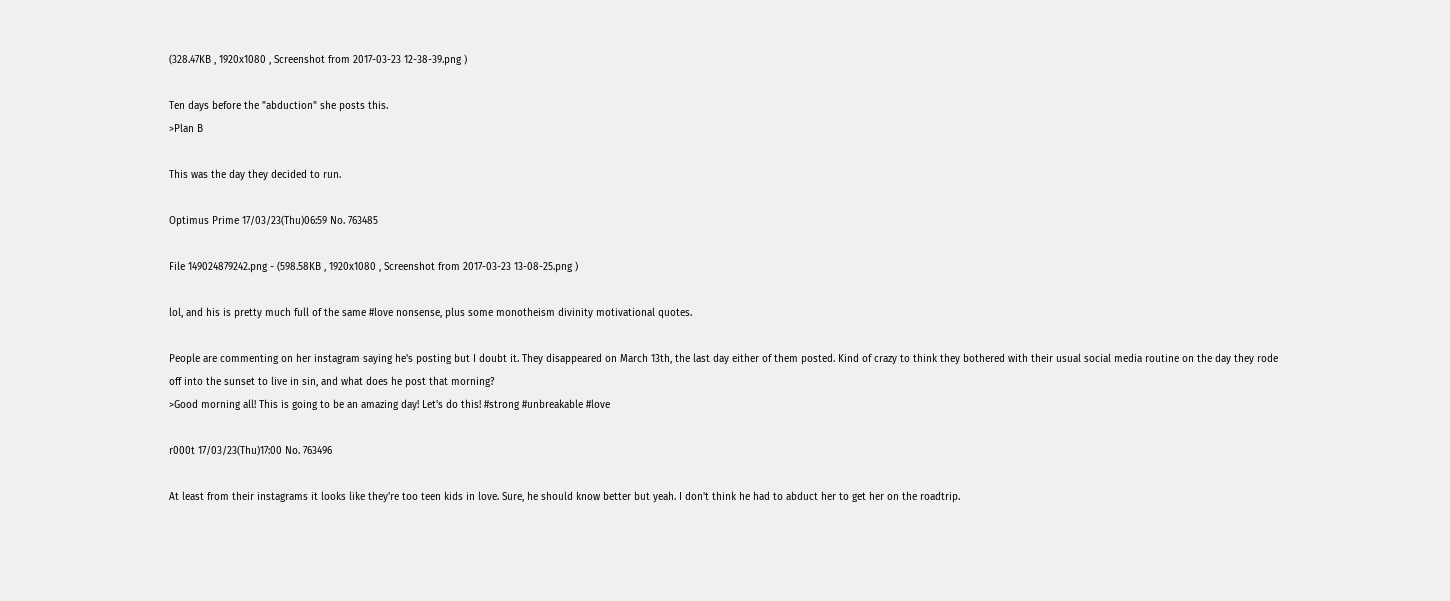(328.47KB , 1920x1080 , Screenshot from 2017-03-23 12-38-39.png )

Ten days before the "abduction" she posts this.
>Plan B

This was the day they decided to run.

Optimus Prime 17/03/23(Thu)06:59 No. 763485

File 149024879242.png - (598.58KB , 1920x1080 , Screenshot from 2017-03-23 13-08-25.png )

lol, and his is pretty much full of the same #love nonsense, plus some monotheism divinity motivational quotes.

People are commenting on her instagram saying he's posting but I doubt it. They disappeared on March 13th, the last day either of them posted. Kind of crazy to think they bothered with their usual social media routine on the day they rode off into the sunset to live in sin, and what does he post that morning?
>Good morning all! This is going to be an amazing day! Let's do this! #strong #unbreakable #love

r000t 17/03/23(Thu)17:00 No. 763496

At least from their instagrams it looks like they're too teen kids in love. Sure, he should know better but yeah. I don't think he had to abduct her to get her on the roadtrip.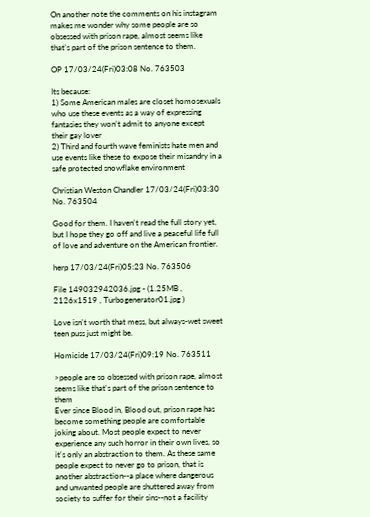On another note the comments on his instagram makes me wonder why some people are so obsessed with prison rape, almost seems like that's part of the prison sentence to them.

OP 17/03/24(Fri)03:08 No. 763503

Its because:
1) Some American males are closet homosexuals who use these events as a way of expressing fantasies they won't admit to anyone except their gay lover
2) Third and fourth wave feminists hate men and use events like these to expose their misandry in a safe protected snowflake environment

Christian Weston Chandler 17/03/24(Fri)03:30 No. 763504

Good for them. I haven't read the full story yet, but I hope they go off and live a peaceful life full of love and adventure on the American frontier.

herp 17/03/24(Fri)05:23 No. 763506

File 149032942036.jpg - (1.25MB , 2126x1519 , Turbogenerator01.jpg )

Love isn't worth that mess, but always-wet sweet teen puss just might be.

Homicide 17/03/24(Fri)09:19 No. 763511

>people are so obsessed with prison rape, almost seems like that's part of the prison sentence to them
Ever since Blood in, Blood out, prison rape has become something people are comfortable joking about. Most people expect to never experience any such horror in their own lives, so it's only an abstraction to them. As these same people expect to never go to prison, that is another abstraction--a place where dangerous and unwanted people are shuttered away from society to suffer for their sins--not a facility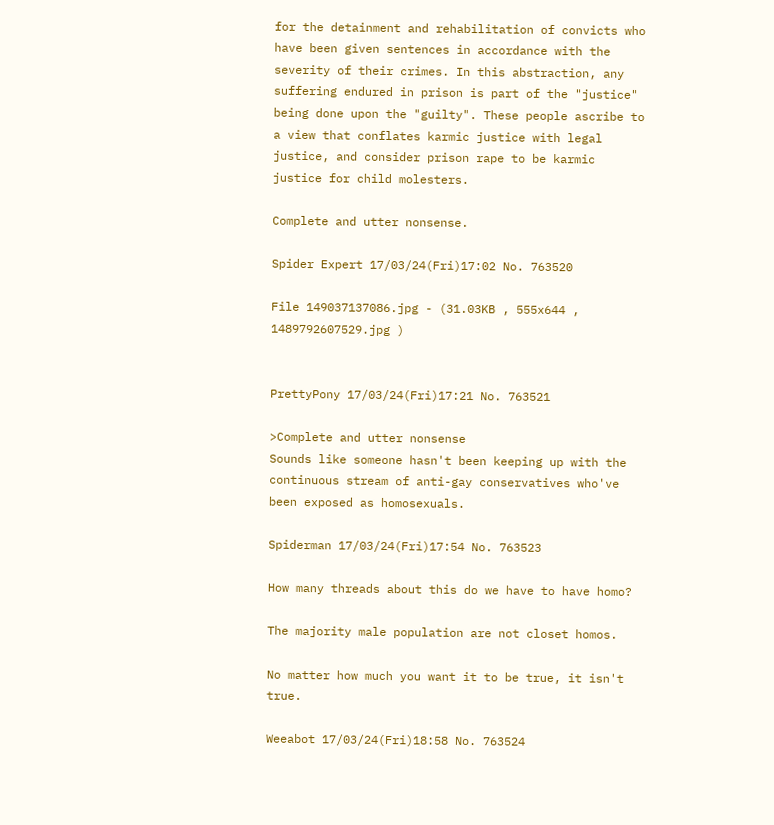for the detainment and rehabilitation of convicts who have been given sentences in accordance with the severity of their crimes. In this abstraction, any suffering endured in prison is part of the "justice" being done upon the "guilty". These people ascribe to a view that conflates karmic justice with legal justice, and consider prison rape to be karmic justice for child molesters.

Complete and utter nonsense.

Spider Expert 17/03/24(Fri)17:02 No. 763520

File 149037137086.jpg - (31.03KB , 555x644 , 1489792607529.jpg )


PrettyPony 17/03/24(Fri)17:21 No. 763521

>Complete and utter nonsense
Sounds like someone hasn't been keeping up with the continuous stream of anti-gay conservatives who've been exposed as homosexuals.

Spiderman 17/03/24(Fri)17:54 No. 763523

How many threads about this do we have to have homo?

The majority male population are not closet homos.

No matter how much you want it to be true, it isn't true.

Weeabot 17/03/24(Fri)18:58 No. 763524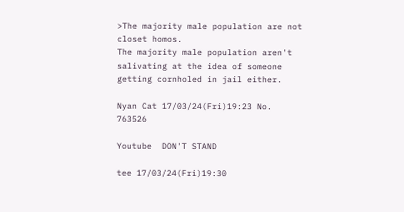>The majority male population are not closet homos.
The majority male population aren't salivating at the idea of someone getting cornholed in jail either.

Nyan Cat 17/03/24(Fri)19:23 No. 763526

Youtube  DON'T STAND

tee 17/03/24(Fri)19:30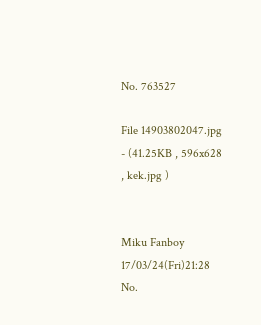No. 763527

File 14903802047.jpg - (41.25KB , 596x628 , kek.jpg )


Miku Fanboy 17/03/24(Fri)21:28 No.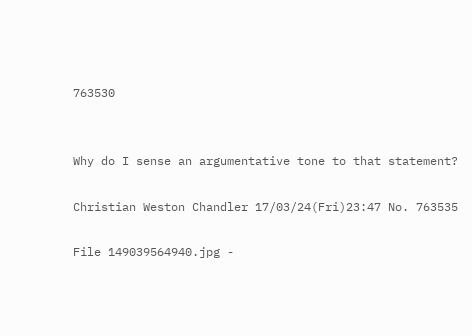763530


Why do I sense an argumentative tone to that statement?

Christian Weston Chandler 17/03/24(Fri)23:47 No. 763535

File 149039564940.jpg -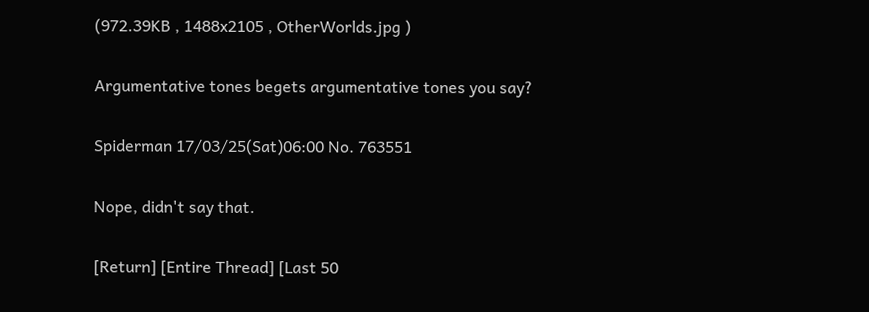(972.39KB , 1488x2105 , OtherWorlds.jpg )

Argumentative tones begets argumentative tones you say?

Spiderman 17/03/25(Sat)06:00 No. 763551

Nope, didn't say that.

[Return] [Entire Thread] [Last 50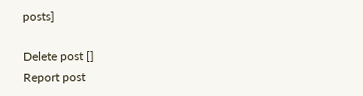posts]

Delete post []
Report post